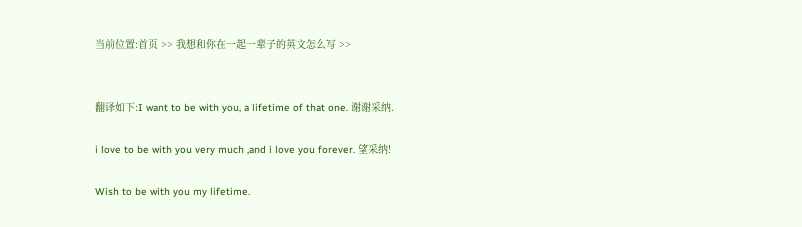当前位置:首页 >> 我想和你在一起一辈子的英文怎么写 >>


翻译如下:I want to be with you, a lifetime of that one. 谢谢采纳.

i love to be with you very much ,and i love you forever. 望采纳!

Wish to be with you my lifetime.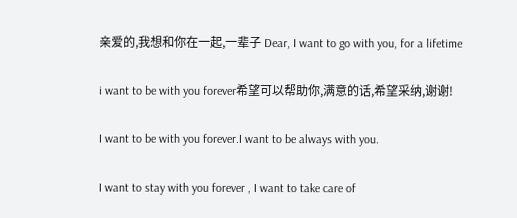亲爱的,我想和你在一起,一辈子 Dear, I want to go with you, for a lifetime

i want to be with you forever希望可以帮助你,满意的话,希望采纳,谢谢!

I want to be with you forever.I want to be always with you.

I want to stay with you forever , I want to take care of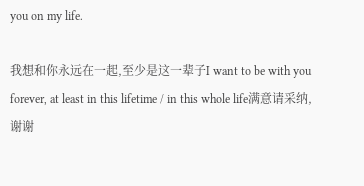you on my life.

我想和你永远在一起,至少是这一辈子I want to be with you forever, at least in this lifetime / in this whole life满意请采纳,谢谢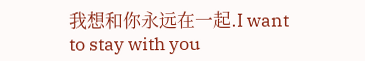我想和你永远在一起.I want to stay with you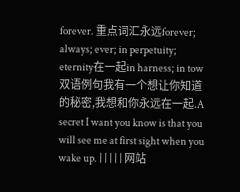forever. 重点词汇永远forever; always; ever; in perpetuity; eternity在一起in harness; in tow 双语例句我有一个想让你知道的秘密,我想和你永远在一起.A secret I want you know is that you will see me at first sight when you wake up. | | | | | 网站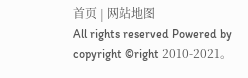首页 | 网站地图
All rights reserved Powered by
copyright ©right 2010-2021。